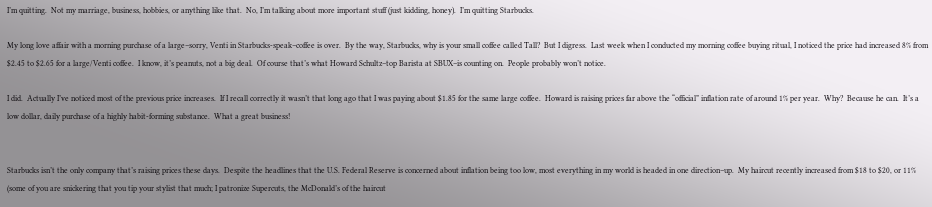I’m quitting.  Not my marriage, business, hobbies, or anything like that.  No, I’m talking about more important stuff (just kidding, honey).  I’m quitting Starbucks.

My long love affair with a morning purchase of a large–sorry, Venti in Starbucks-speak–coffee is over.  By the way, Starbucks, why is your small coffee called Tall?  But I digress.  Last week when I conducted my morning coffee buying ritual, I noticed the price had increased 8% from $2.45 to $2.65 for a large/Venti coffee.  I know, it’s peanuts, not a big deal.  Of course that’s what Howard Schultz–top Barista at SBUX–is counting on.  People probably won’t notice.

I did.  Actually I’ve noticed most of the previous price increases.  If I recall correctly it wasn’t that long ago that I was paying about $1.85 for the same large coffee.  Howard is raising prices far above the “official” inflation rate of around 1% per year.  Why?  Because he can.  It’s a low dollar, daily purchase of a highly habit-forming substance.  What a great business!


Starbucks isn’t the only company that’s raising prices these days.  Despite the headlines that the U.S. Federal Reserve is concerned about inflation being too low, most everything in my world is headed in one direction–up.  My haircut recently increased from $18 to $20, or 11% (some of you are snickering that you tip your stylist that much; I patronize Supercuts, the McDonald’s of the haircut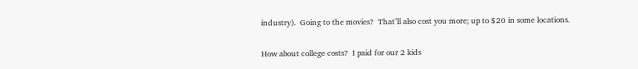industry).  Going to the movies?  That’ll also cost you more; up to $20 in some locations.

How about college costs?  I paid for our 2 kids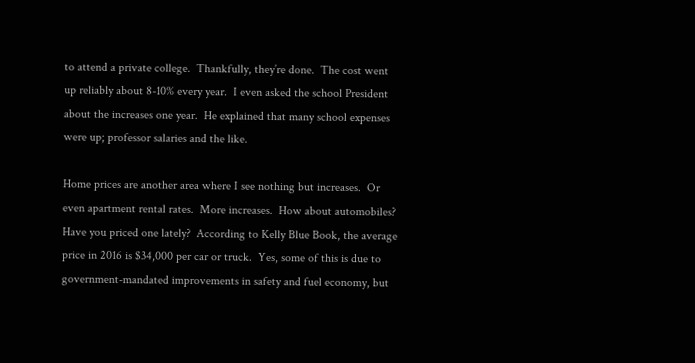to attend a private college.  Thankfully, they’re done.  The cost went up reliably about 8-10% every year.  I even asked the school President about the increases one year.  He explained that many school expenses were up; professor salaries and the like.

Home prices are another area where I see nothing but increases.  Or even apartment rental rates.  More increases.  How about automobiles?  Have you priced one lately?  According to Kelly Blue Book, the average price in 2016 is $34,000 per car or truck.  Yes, some of this is due to government-mandated improvements in safety and fuel economy, but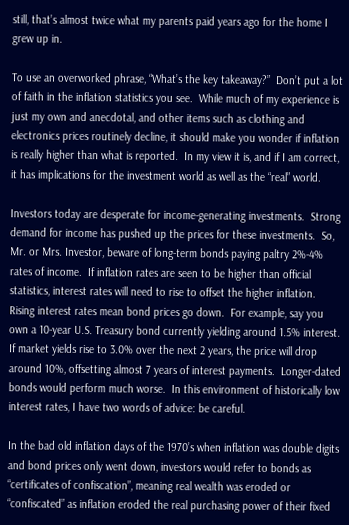still, that’s almost twice what my parents paid years ago for the home I grew up in.

To use an overworked phrase, “What’s the key takeaway?”  Don’t put a lot of faith in the inflation statistics you see.  While much of my experience is just my own and anecdotal, and other items such as clothing and electronics prices routinely decline, it should make you wonder if inflation is really higher than what is reported.  In my view it is, and if I am correct, it has implications for the investment world as well as the “real” world.

Investors today are desperate for income-generating investments.  Strong demand for income has pushed up the prices for these investments.  So, Mr. or Mrs. Investor, beware of long-term bonds paying paltry 2%-4% rates of income.  If inflation rates are seen to be higher than official statistics, interest rates will need to rise to offset the higher inflation.  Rising interest rates mean bond prices go down.  For example, say you own a 10-year U.S. Treasury bond currently yielding around 1.5% interest.  If market yields rise to 3.0% over the next 2 years, the price will drop around 10%, offsetting almost 7 years of interest payments.  Longer-dated bonds would perform much worse.  In this environment of historically low interest rates, I have two words of advice: be careful.

In the bad old inflation days of the 1970’s when inflation was double digits and bond prices only went down, investors would refer to bonds as “certificates of confiscation”, meaning real wealth was eroded or “confiscated” as inflation eroded the real purchasing power of their fixed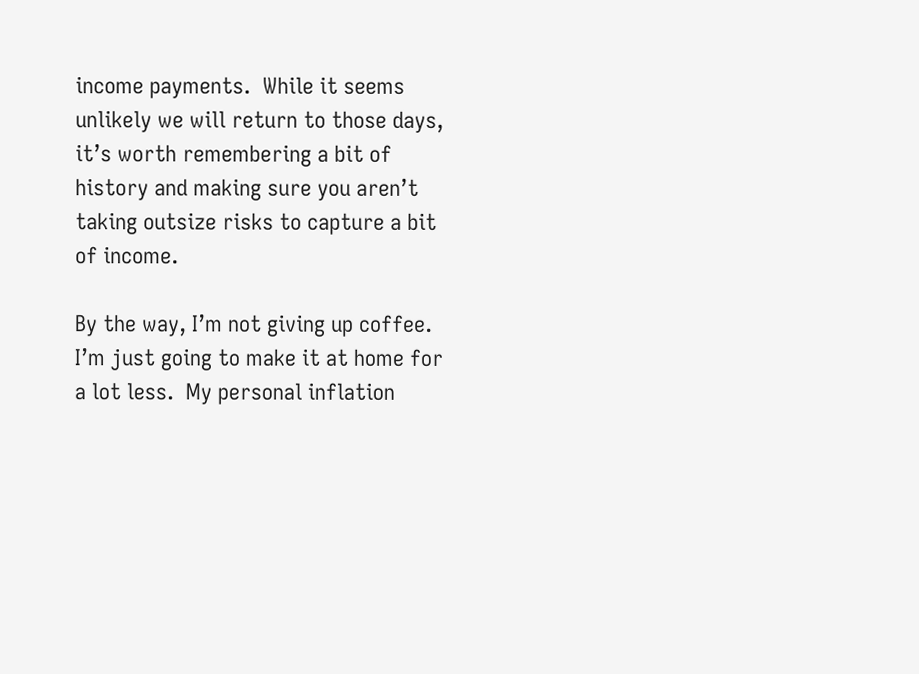income payments.  While it seems unlikely we will return to those days, it’s worth remembering a bit of history and making sure you aren’t taking outsize risks to capture a bit of income.

By the way, I’m not giving up coffee.  I’m just going to make it at home for a lot less.  My personal inflation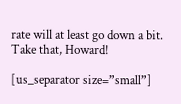rate will at least go down a bit.  Take that, Howard!

[us_separator size=”small”]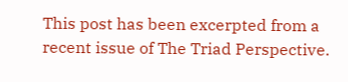This post has been excerpted from a recent issue of The Triad Perspective.